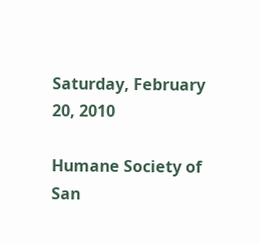Saturday, February 20, 2010

Humane Society of San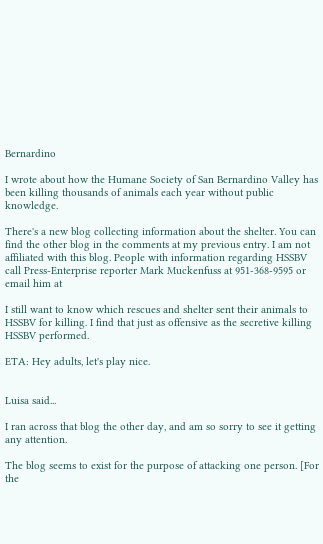Bernardino

I wrote about how the Humane Society of San Bernardino Valley has been killing thousands of animals each year without public knowledge.

There's a new blog collecting information about the shelter. You can find the other blog in the comments at my previous entry. I am not affiliated with this blog. People with information regarding HSSBV call Press-Enterprise reporter Mark Muckenfuss at 951-368-9595 or email him at

I still want to know which rescues and shelter sent their animals to HSSBV for killing. I find that just as offensive as the secretive killing HSSBV performed.

ETA: Hey adults, let's play nice.


Luisa said...

I ran across that blog the other day, and am so sorry to see it getting any attention.

The blog seems to exist for the purpose of attacking one person. [For the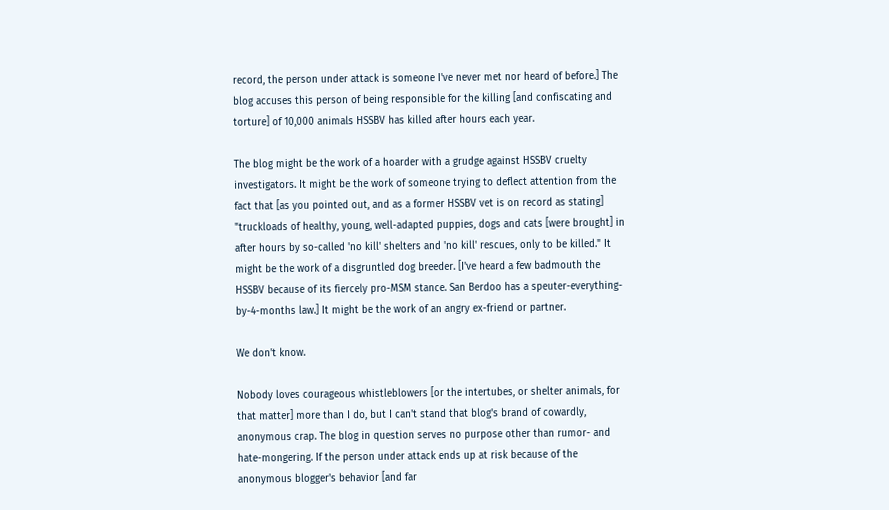record, the person under attack is someone I've never met nor heard of before.] The blog accuses this person of being responsible for the killing [and confiscating and torture] of 10,000 animals HSSBV has killed after hours each year.

The blog might be the work of a hoarder with a grudge against HSSBV cruelty investigators. It might be the work of someone trying to deflect attention from the fact that [as you pointed out, and as a former HSSBV vet is on record as stating] "truckloads of healthy, young, well-adapted puppies, dogs and cats [were brought] in after hours by so-called 'no kill' shelters and 'no kill' rescues, only to be killed." It might be the work of a disgruntled dog breeder. [I've heard a few badmouth the HSSBV because of its fiercely pro-MSM stance. San Berdoo has a speuter-everything-by-4-months law.] It might be the work of an angry ex-friend or partner.

We don't know.

Nobody loves courageous whistleblowers [or the intertubes, or shelter animals, for that matter] more than I do, but I can't stand that blog's brand of cowardly, anonymous crap. The blog in question serves no purpose other than rumor- and hate-mongering. If the person under attack ends up at risk because of the anonymous blogger's behavior [and far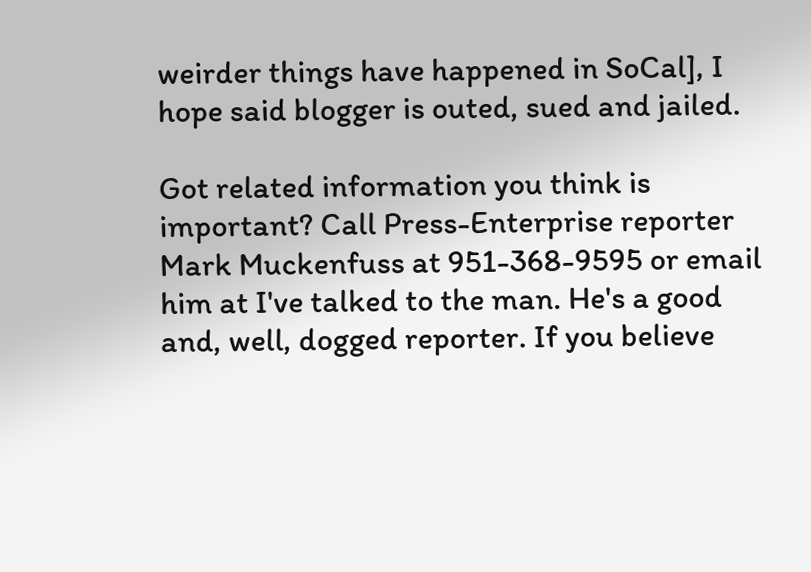weirder things have happened in SoCal], I hope said blogger is outed, sued and jailed.

Got related information you think is important? Call Press-Enterprise reporter Mark Muckenfuss at 951-368-9595 or email him at I've talked to the man. He's a good and, well, dogged reporter. If you believe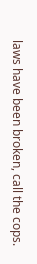laws have been broken, call the cops.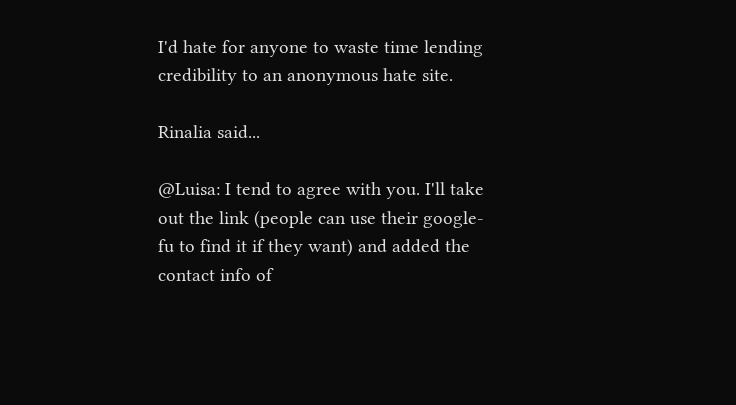I'd hate for anyone to waste time lending credibility to an anonymous hate site.

Rinalia said...

@Luisa: I tend to agree with you. I'll take out the link (people can use their google-fu to find it if they want) and added the contact info of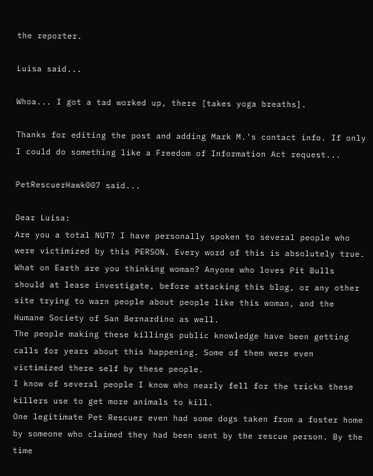the reporter.

Luisa said...

Whoa... I got a tad worked up, there [takes yoga breaths].

Thanks for editing the post and adding Mark M.'s contact info. If only I could do something like a Freedom of Information Act request...

PetRescuerHawk007 said...

Dear Luisa:
Are you a total NUT? I have personally spoken to several people who were victimized by this PERSON. Every word of this is absolutely true.
What on Earth are you thinking woman? Anyone who loves Pit Bulls should at lease investigate, before attacking this blog, or any other site trying to warn people about people like this woman, and the Humane Society of San Bernardino as well.
The people making these killings public knowledge have been getting calls for years about this happening. Some of them were even victimized there self by these people.
I know of several people I know who nearly fell for the tricks these killers use to get more animals to kill.
One legitimate Pet Rescuer even had some dogs taken from a foster home by someone who claimed they had been sent by the rescue person. By the time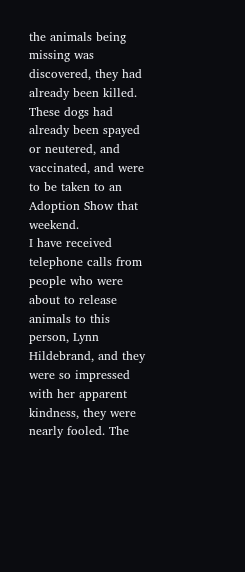the animals being missing was discovered, they had already been killed. These dogs had already been spayed or neutered, and vaccinated, and were to be taken to an Adoption Show that weekend.
I have received telephone calls from people who were about to release animals to this person, Lynn Hildebrand, and they were so impressed with her apparent kindness, they were nearly fooled. The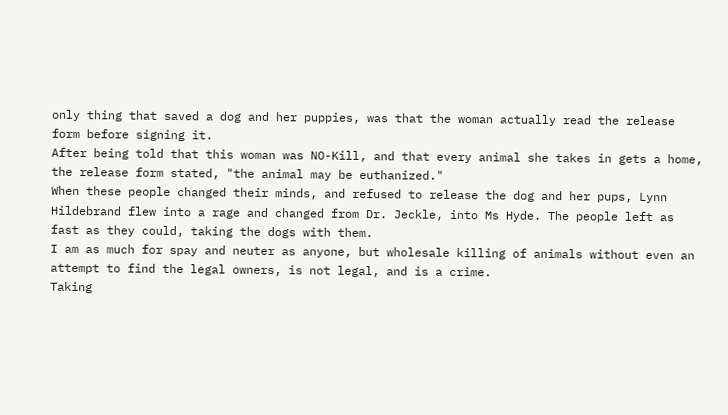only thing that saved a dog and her puppies, was that the woman actually read the release form before signing it.
After being told that this woman was NO-Kill, and that every animal she takes in gets a home, the release form stated, "the animal may be euthanized."
When these people changed their minds, and refused to release the dog and her pups, Lynn Hildebrand flew into a rage and changed from Dr. Jeckle, into Ms Hyde. The people left as fast as they could, taking the dogs with them.
I am as much for spay and neuter as anyone, but wholesale killing of animals without even an attempt to find the legal owners, is not legal, and is a crime.
Taking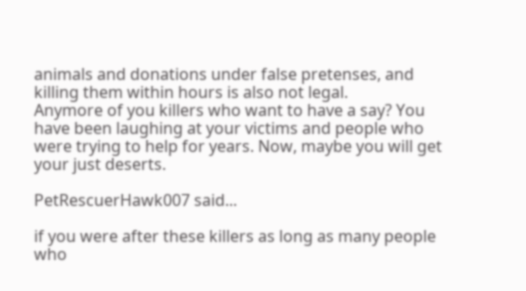animals and donations under false pretenses, and killing them within hours is also not legal.
Anymore of you killers who want to have a say? You have been laughing at your victims and people who were trying to help for years. Now, maybe you will get your just deserts.

PetRescuerHawk007 said...

if you were after these killers as long as many people who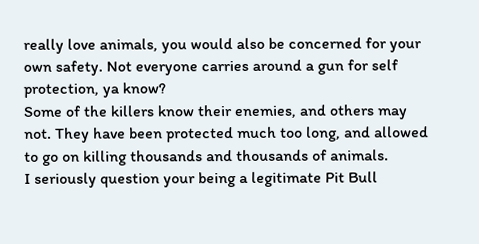really love animals, you would also be concerned for your own safety. Not everyone carries around a gun for self protection, ya know?
Some of the killers know their enemies, and others may not. They have been protected much too long, and allowed to go on killing thousands and thousands of animals.
I seriously question your being a legitimate Pit Bull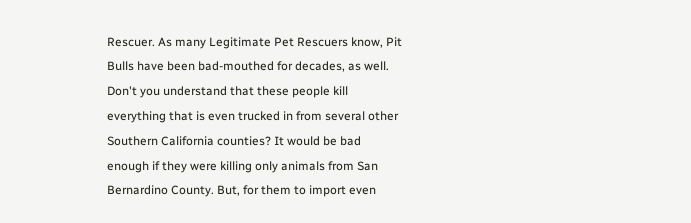Rescuer. As many Legitimate Pet Rescuers know, Pit Bulls have been bad-mouthed for decades, as well.
Don't you understand that these people kill everything that is even trucked in from several other Southern California counties? It would be bad enough if they were killing only animals from San Bernardino County. But, for them to import even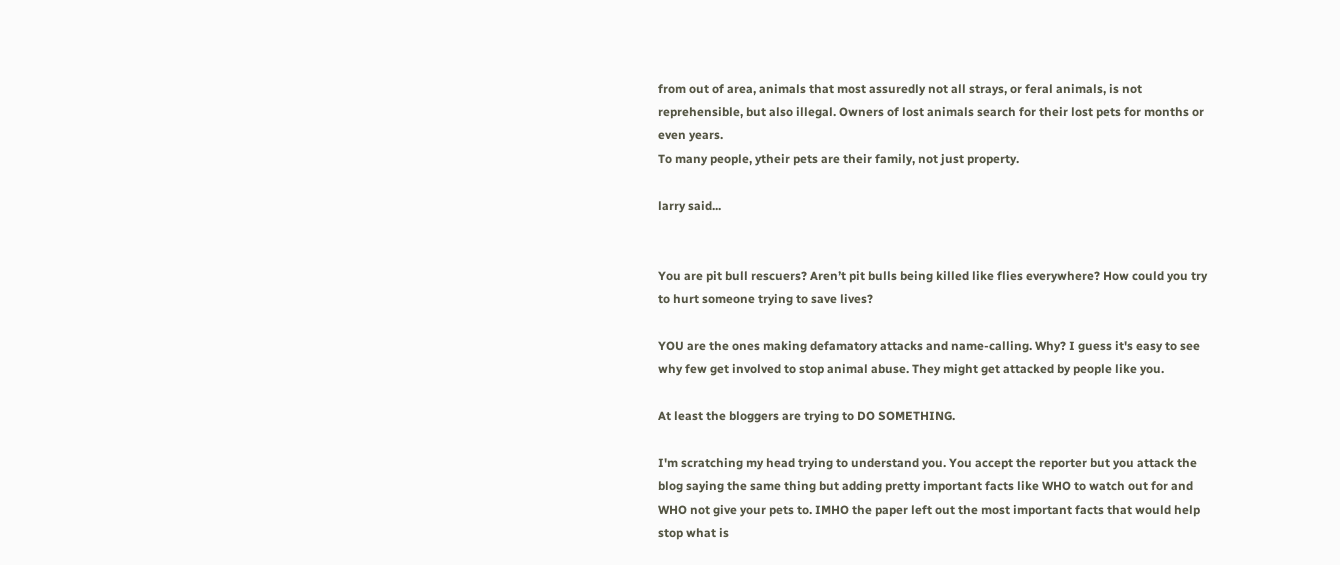from out of area, animals that most assuredly not all strays, or feral animals, is not reprehensible, but also illegal. Owners of lost animals search for their lost pets for months or even years.
To many people, ytheir pets are their family, not just property.

larry said...


You are pit bull rescuers? Aren’t pit bulls being killed like flies everywhere? How could you try to hurt someone trying to save lives?

YOU are the ones making defamatory attacks and name-calling. Why? I guess it's easy to see why few get involved to stop animal abuse. They might get attacked by people like you.

At least the bloggers are trying to DO SOMETHING.

I'm scratching my head trying to understand you. You accept the reporter but you attack the blog saying the same thing but adding pretty important facts like WHO to watch out for and WHO not give your pets to. IMHO the paper left out the most important facts that would help stop what is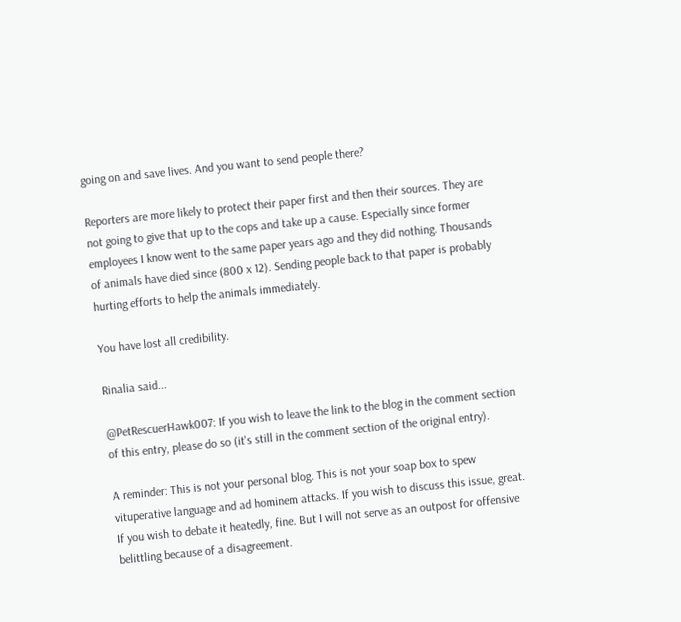going on and save lives. And you want to send people there?

Reporters are more likely to protect their paper first and then their sources. They are not going to give that up to the cops and take up a cause. Especially since former employees I know went to the same paper years ago and they did nothing. Thousands of animals have died since (800 x 12). Sending people back to that paper is probably hurting efforts to help the animals immediately.

You have lost all credibility.

Rinalia said...

@PetRescuerHawk007: If you wish to leave the link to the blog in the comment section of this entry, please do so (it's still in the comment section of the original entry).

A reminder: This is not your personal blog. This is not your soap box to spew vituperative language and ad hominem attacks. If you wish to discuss this issue, great. If you wish to debate it heatedly, fine. But I will not serve as an outpost for offensive belittling because of a disagreement.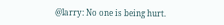@larry: No one is being hurt.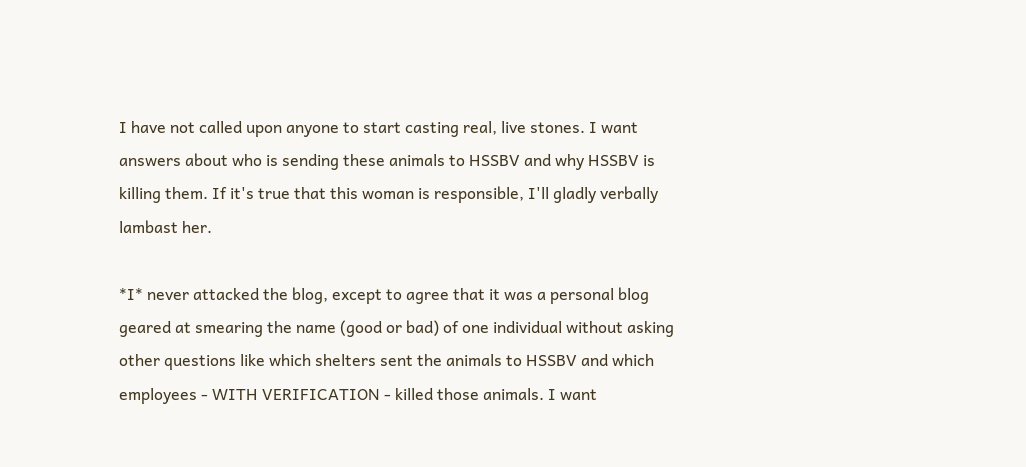I have not called upon anyone to start casting real, live stones. I want answers about who is sending these animals to HSSBV and why HSSBV is killing them. If it's true that this woman is responsible, I'll gladly verbally lambast her.

*I* never attacked the blog, except to agree that it was a personal blog geared at smearing the name (good or bad) of one individual without asking other questions like which shelters sent the animals to HSSBV and which employees - WITH VERIFICATION - killed those animals. I want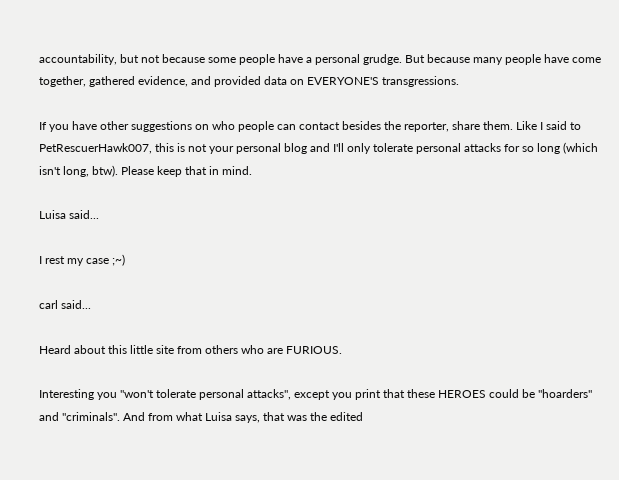accountability, but not because some people have a personal grudge. But because many people have come together, gathered evidence, and provided data on EVERYONE'S transgressions.

If you have other suggestions on who people can contact besides the reporter, share them. Like I said to PetRescuerHawk007, this is not your personal blog and I'll only tolerate personal attacks for so long (which isn't long, btw). Please keep that in mind.

Luisa said...

I rest my case ;~)

carl said...

Heard about this little site from others who are FURIOUS.

Interesting you "won't tolerate personal attacks", except you print that these HEROES could be "hoarders" and "criminals". And from what Luisa says, that was the edited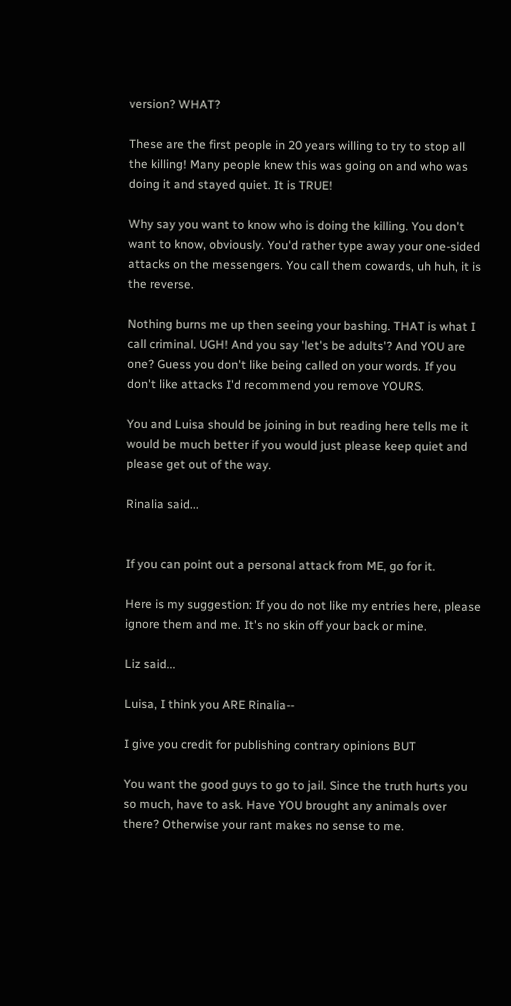version? WHAT?

These are the first people in 20 years willing to try to stop all the killing! Many people knew this was going on and who was doing it and stayed quiet. It is TRUE!

Why say you want to know who is doing the killing. You don't want to know, obviously. You'd rather type away your one-sided attacks on the messengers. You call them cowards, uh huh, it is the reverse.

Nothing burns me up then seeing your bashing. THAT is what I call criminal. UGH! And you say 'let's be adults'? And YOU are one? Guess you don't like being called on your words. If you don't like attacks I'd recommend you remove YOURS.

You and Luisa should be joining in but reading here tells me it would be much better if you would just please keep quiet and please get out of the way.

Rinalia said...


If you can point out a personal attack from ME, go for it.

Here is my suggestion: If you do not like my entries here, please ignore them and me. It's no skin off your back or mine.

Liz said...

Luisa, I think you ARE Rinalia--

I give you credit for publishing contrary opinions BUT

You want the good guys to go to jail. Since the truth hurts you so much, have to ask. Have YOU brought any animals over there? Otherwise your rant makes no sense to me.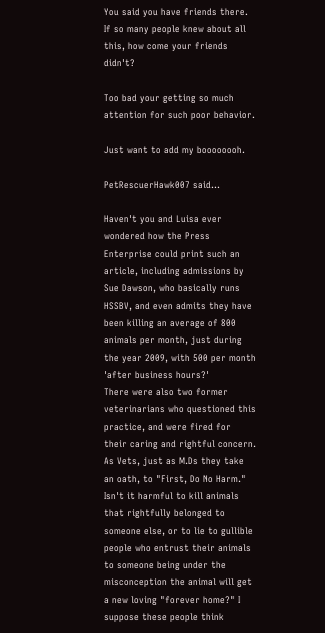You said you have friends there. If so many people knew about all this, how come your friends didn't?

Too bad your getting so much attention for such poor behavior.

Just want to add my boooooooh.

PetRescuerHawk007 said...

Haven't you and Luisa ever wondered how the Press Enterprise could print such an article, including admissions by Sue Dawson, who basically runs HSSBV, and even admits they have been killing an average of 800 animals per month, just during the year 2009, with 500 per month 'after business hours?'
There were also two former veterinarians who questioned this practice, and were fired for their caring and rightful concern. As Vets, just as M.Ds they take an oath, to "First, Do No Harm."
Isn't it harmful to kill animals that rightfully belonged to someone else, or to lie to gullible people who entrust their animals to someone being under the misconception the animal will get a new loving "forever home?" I suppose these people think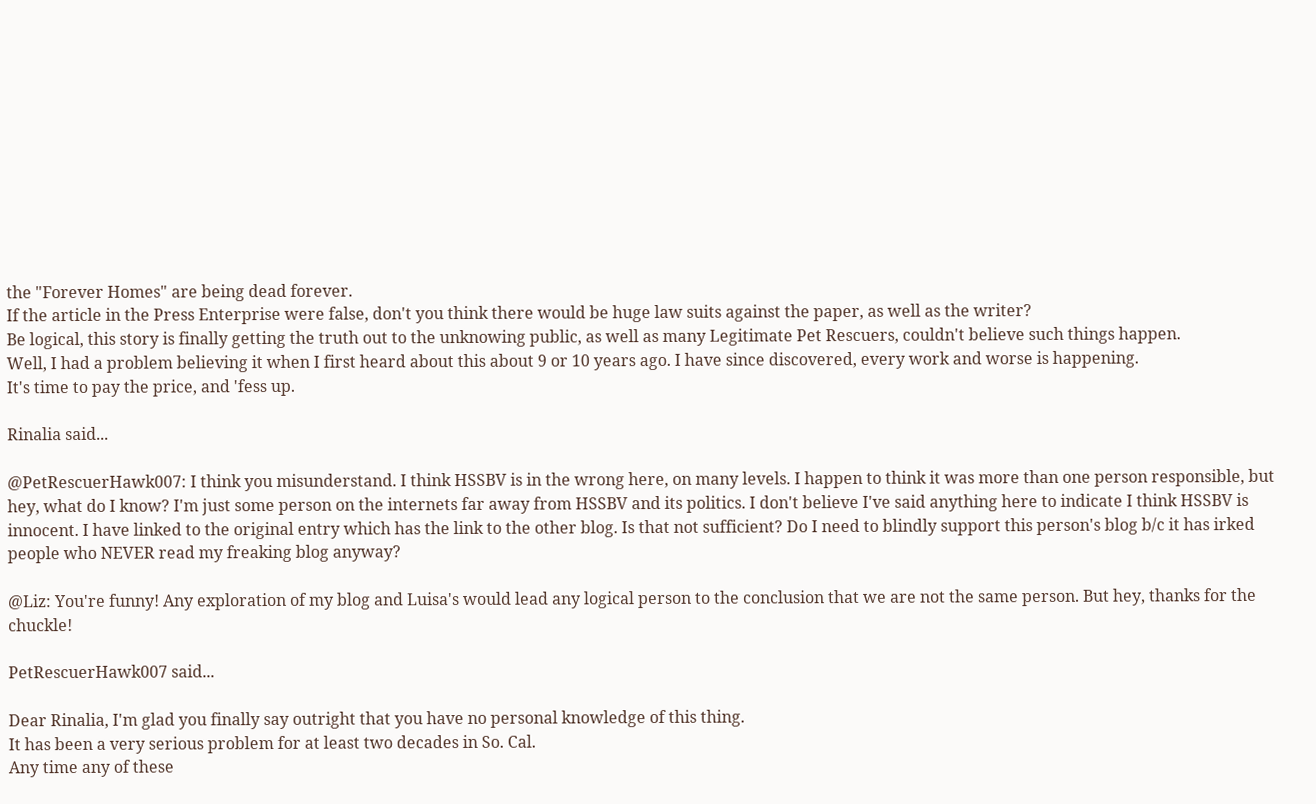the "Forever Homes" are being dead forever.
If the article in the Press Enterprise were false, don't you think there would be huge law suits against the paper, as well as the writer?
Be logical, this story is finally getting the truth out to the unknowing public, as well as many Legitimate Pet Rescuers, couldn't believe such things happen.
Well, I had a problem believing it when I first heard about this about 9 or 10 years ago. I have since discovered, every work and worse is happening.
It's time to pay the price, and 'fess up.

Rinalia said...

@PetRescuerHawk007: I think you misunderstand. I think HSSBV is in the wrong here, on many levels. I happen to think it was more than one person responsible, but hey, what do I know? I'm just some person on the internets far away from HSSBV and its politics. I don't believe I've said anything here to indicate I think HSSBV is innocent. I have linked to the original entry which has the link to the other blog. Is that not sufficient? Do I need to blindly support this person's blog b/c it has irked people who NEVER read my freaking blog anyway?

@Liz: You're funny! Any exploration of my blog and Luisa's would lead any logical person to the conclusion that we are not the same person. But hey, thanks for the chuckle!

PetRescuerHawk007 said...

Dear Rinalia, I'm glad you finally say outright that you have no personal knowledge of this thing.
It has been a very serious problem for at least two decades in So. Cal.
Any time any of these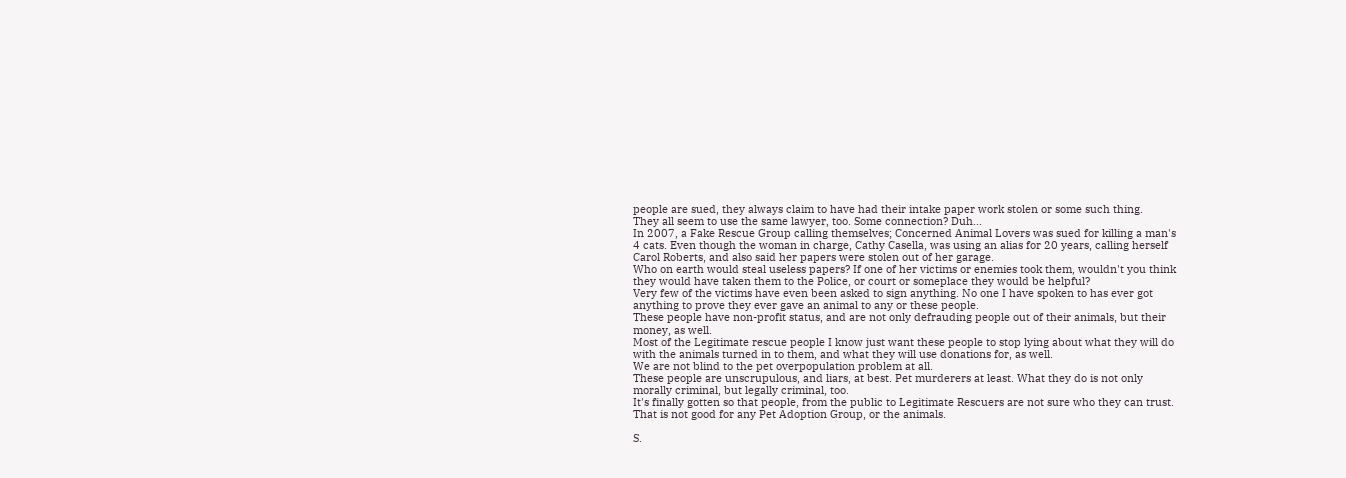people are sued, they always claim to have had their intake paper work stolen or some such thing.
They all seem to use the same lawyer, too. Some connection? Duh...
In 2007, a Fake Rescue Group calling themselves; Concerned Animal Lovers was sued for killing a man's 4 cats. Even though the woman in charge, Cathy Casella, was using an alias for 20 years, calling herself Carol Roberts, and also said her papers were stolen out of her garage.
Who on earth would steal useless papers? If one of her victims or enemies took them, wouldn't you think they would have taken them to the Police, or court or someplace they would be helpful?
Very few of the victims have even been asked to sign anything. No one I have spoken to has ever got anything to prove they ever gave an animal to any or these people.
These people have non-profit status, and are not only defrauding people out of their animals, but their money, as well.
Most of the Legitimate rescue people I know just want these people to stop lying about what they will do with the animals turned in to them, and what they will use donations for, as well.
We are not blind to the pet overpopulation problem at all.
These people are unscrupulous, and liars, at best. Pet murderers at least. What they do is not only morally criminal, but legally criminal, too.
It's finally gotten so that people, from the public to Legitimate Rescuers are not sure who they can trust. That is not good for any Pet Adoption Group, or the animals.

S.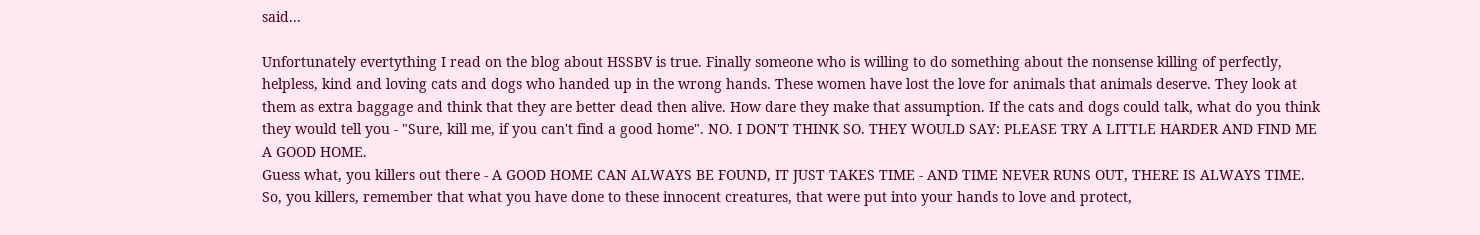said...

Unfortunately evertything I read on the blog about HSSBV is true. Finally someone who is willing to do something about the nonsense killing of perfectly, helpless, kind and loving cats and dogs who handed up in the wrong hands. These women have lost the love for animals that animals deserve. They look at them as extra baggage and think that they are better dead then alive. How dare they make that assumption. If the cats and dogs could talk, what do you think they would tell you - "Sure, kill me, if you can't find a good home". NO. I DON'T THINK SO. THEY WOULD SAY: PLEASE TRY A LITTLE HARDER AND FIND ME A GOOD HOME.
Guess what, you killers out there - A GOOD HOME CAN ALWAYS BE FOUND, IT JUST TAKES TIME - AND TIME NEVER RUNS OUT, THERE IS ALWAYS TIME. So, you killers, remember that what you have done to these innocent creatures, that were put into your hands to love and protect,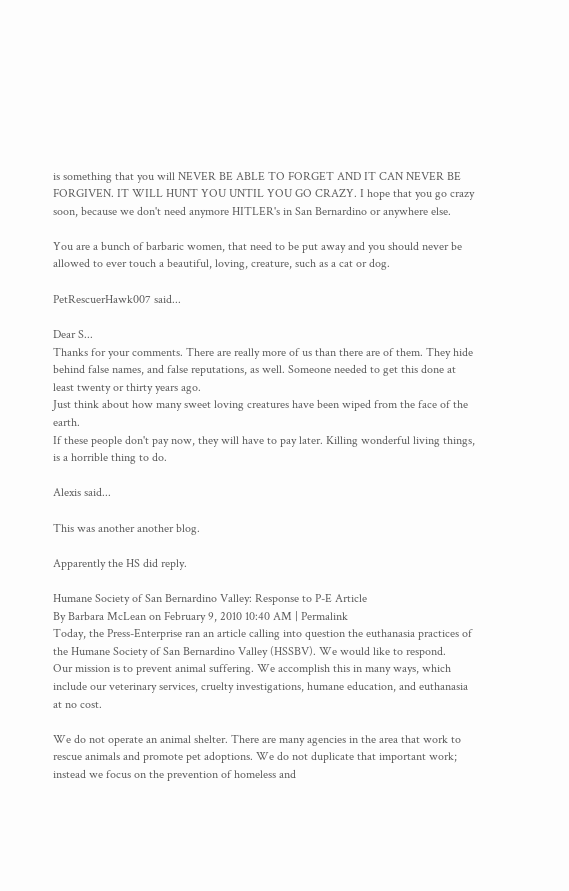is something that you will NEVER BE ABLE TO FORGET AND IT CAN NEVER BE FORGIVEN. IT WILL HUNT YOU UNTIL YOU GO CRAZY. I hope that you go crazy soon, because we don't need anymore HITLER's in San Bernardino or anywhere else.

You are a bunch of barbaric women, that need to be put away and you should never be allowed to ever touch a beautiful, loving, creature, such as a cat or dog.

PetRescuerHawk007 said...

Dear S...
Thanks for your comments. There are really more of us than there are of them. They hide behind false names, and false reputations, as well. Someone needed to get this done at least twenty or thirty years ago.
Just think about how many sweet loving creatures have been wiped from the face of the earth.
If these people don't pay now, they will have to pay later. Killing wonderful living things, is a horrible thing to do.

Alexis said...

This was another another blog.

Apparently the HS did reply.

Humane Society of San Bernardino Valley: Response to P-E Article
By Barbara McLean on February 9, 2010 10:40 AM | Permalink
Today, the Press-Enterprise ran an article calling into question the euthanasia practices of the Humane Society of San Bernardino Valley (HSSBV). We would like to respond.
Our mission is to prevent animal suffering. We accomplish this in many ways, which include our veterinary services, cruelty investigations, humane education, and euthanasia at no cost.

We do not operate an animal shelter. There are many agencies in the area that work to rescue animals and promote pet adoptions. We do not duplicate that important work; instead we focus on the prevention of homeless and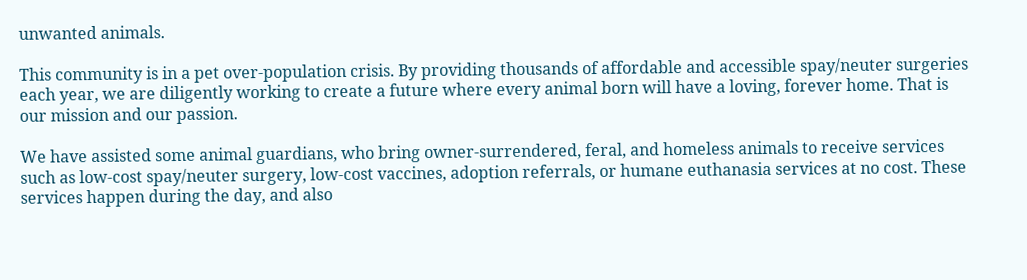unwanted animals.

This community is in a pet over-population crisis. By providing thousands of affordable and accessible spay/neuter surgeries each year, we are diligently working to create a future where every animal born will have a loving, forever home. That is our mission and our passion.

We have assisted some animal guardians, who bring owner-surrendered, feral, and homeless animals to receive services such as low-cost spay/neuter surgery, low-cost vaccines, adoption referrals, or humane euthanasia services at no cost. These services happen during the day, and also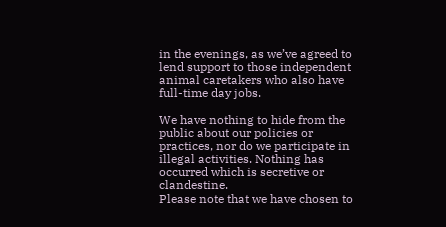in the evenings, as we’ve agreed to lend support to those independent animal caretakers who also have full-time day jobs.

We have nothing to hide from the public about our policies or practices, nor do we participate in illegal activities. Nothing has occurred which is secretive or clandestine.
Please note that we have chosen to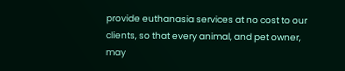provide euthanasia services at no cost to our clients, so that every animal, and pet owner, may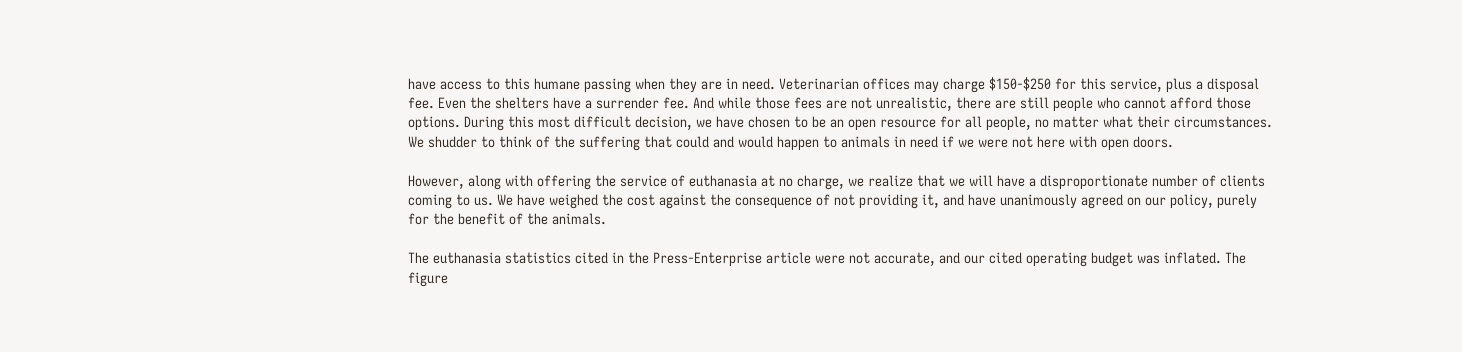have access to this humane passing when they are in need. Veterinarian offices may charge $150-$250 for this service, plus a disposal fee. Even the shelters have a surrender fee. And while those fees are not unrealistic, there are still people who cannot afford those options. During this most difficult decision, we have chosen to be an open resource for all people, no matter what their circumstances. We shudder to think of the suffering that could and would happen to animals in need if we were not here with open doors.

However, along with offering the service of euthanasia at no charge, we realize that we will have a disproportionate number of clients coming to us. We have weighed the cost against the consequence of not providing it, and have unanimously agreed on our policy, purely for the benefit of the animals.

The euthanasia statistics cited in the Press-Enterprise article were not accurate, and our cited operating budget was inflated. The figure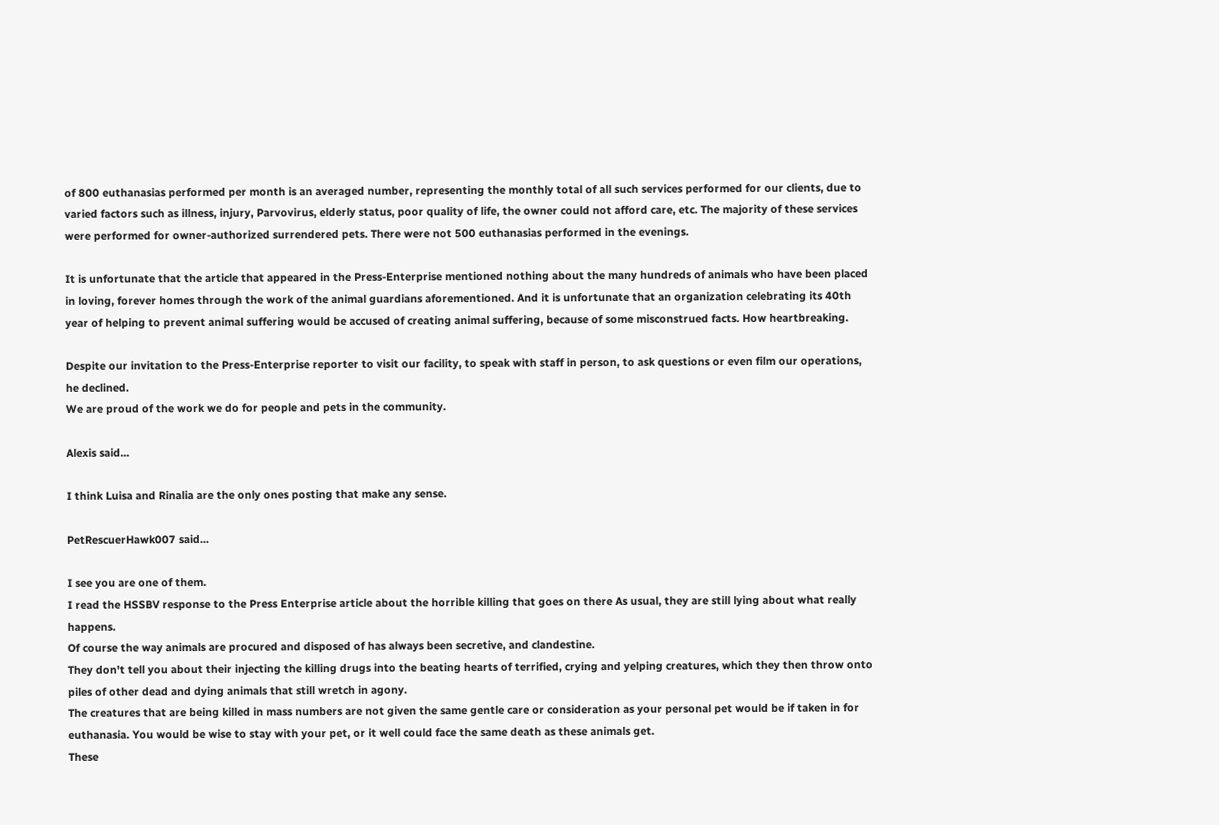of 800 euthanasias performed per month is an averaged number, representing the monthly total of all such services performed for our clients, due to varied factors such as illness, injury, Parvovirus, elderly status, poor quality of life, the owner could not afford care, etc. The majority of these services were performed for owner-authorized surrendered pets. There were not 500 euthanasias performed in the evenings.

It is unfortunate that the article that appeared in the Press-Enterprise mentioned nothing about the many hundreds of animals who have been placed in loving, forever homes through the work of the animal guardians aforementioned. And it is unfortunate that an organization celebrating its 40th year of helping to prevent animal suffering would be accused of creating animal suffering, because of some misconstrued facts. How heartbreaking.

Despite our invitation to the Press-Enterprise reporter to visit our facility, to speak with staff in person, to ask questions or even film our operations, he declined.
We are proud of the work we do for people and pets in the community.

Alexis said...

I think Luisa and Rinalia are the only ones posting that make any sense.

PetRescuerHawk007 said...

I see you are one of them.
I read the HSSBV response to the Press Enterprise article about the horrible killing that goes on there As usual, they are still lying about what really happens.
Of course the way animals are procured and disposed of has always been secretive, and clandestine.
They don't tell you about their injecting the killing drugs into the beating hearts of terrified, crying and yelping creatures, which they then throw onto piles of other dead and dying animals that still wretch in agony.
The creatures that are being killed in mass numbers are not given the same gentle care or consideration as your personal pet would be if taken in for euthanasia. You would be wise to stay with your pet, or it well could face the same death as these animals get.
These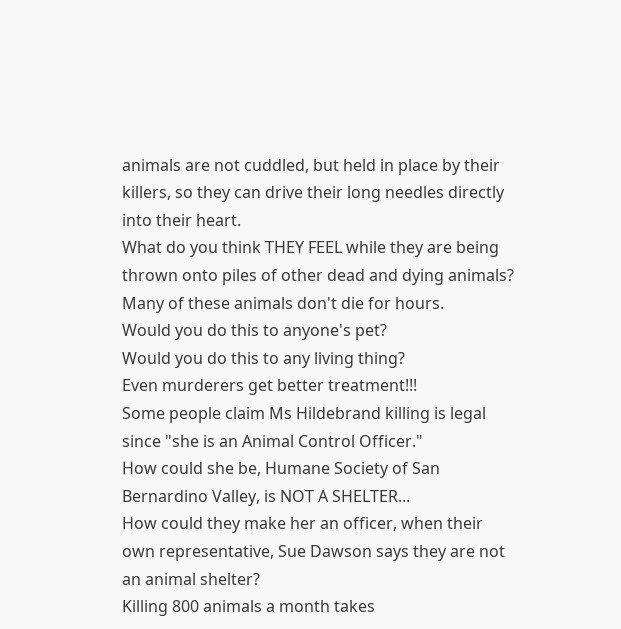animals are not cuddled, but held in place by their killers, so they can drive their long needles directly into their heart.
What do you think THEY FEEL while they are being thrown onto piles of other dead and dying animals?
Many of these animals don't die for hours.
Would you do this to anyone's pet?
Would you do this to any living thing?
Even murderers get better treatment!!!
Some people claim Ms Hildebrand killing is legal since "she is an Animal Control Officer."
How could she be, Humane Society of San Bernardino Valley, is NOT A SHELTER...
How could they make her an officer, when their own representative, Sue Dawson says they are not an animal shelter?
Killing 800 animals a month takes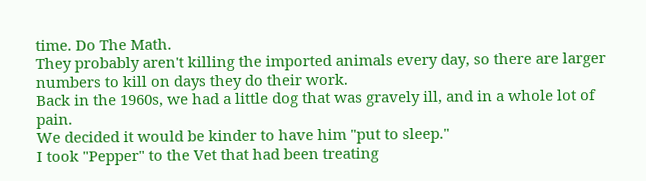time. Do The Math.
They probably aren't killing the imported animals every day, so there are larger numbers to kill on days they do their work.
Back in the 1960s, we had a little dog that was gravely ill, and in a whole lot of pain.
We decided it would be kinder to have him "put to sleep."
I took "Pepper" to the Vet that had been treating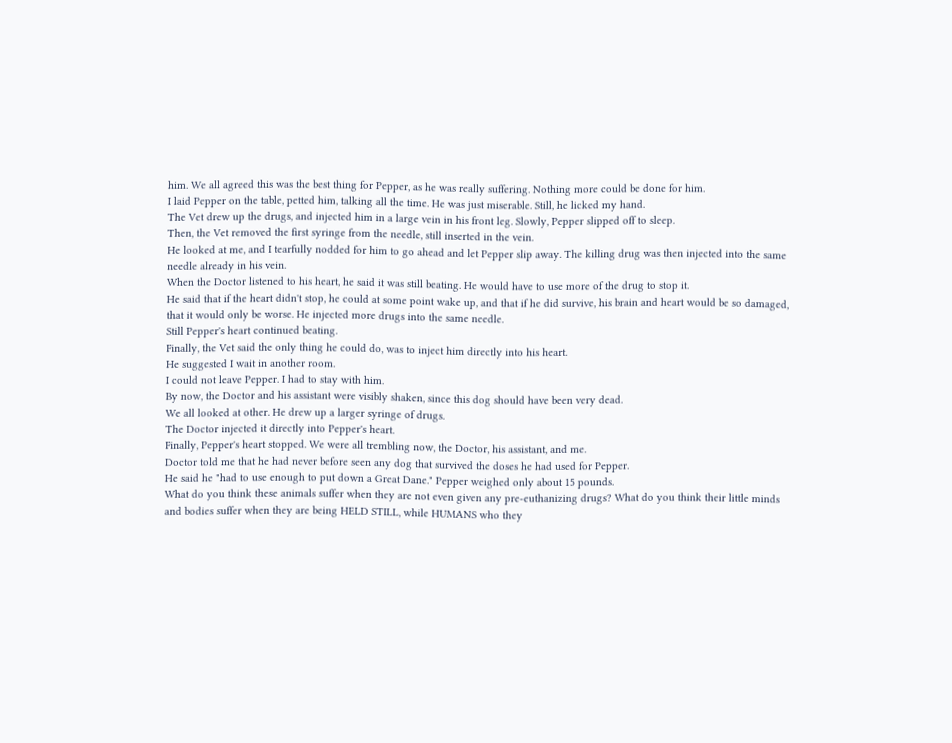him. We all agreed this was the best thing for Pepper, as he was really suffering. Nothing more could be done for him.
I laid Pepper on the table, petted him, talking all the time. He was just miserable. Still, he licked my hand.
The Vet drew up the drugs, and injected him in a large vein in his front leg. Slowly, Pepper slipped off to sleep.
Then, the Vet removed the first syringe from the needle, still inserted in the vein.
He looked at me, and I tearfully nodded for him to go ahead and let Pepper slip away. The killing drug was then injected into the same needle already in his vein.
When the Doctor listened to his heart, he said it was still beating. He would have to use more of the drug to stop it.
He said that if the heart didn't stop, he could at some point wake up, and that if he did survive, his brain and heart would be so damaged, that it would only be worse. He injected more drugs into the same needle.
Still Pepper's heart continued beating.
Finally, the Vet said the only thing he could do, was to inject him directly into his heart.
He suggested I wait in another room.
I could not leave Pepper. I had to stay with him.
By now, the Doctor and his assistant were visibly shaken, since this dog should have been very dead.
We all looked at other. He drew up a larger syringe of drugs.
The Doctor injected it directly into Pepper's heart.
Finally, Pepper's heart stopped. We were all trembling now, the Doctor, his assistant, and me.
Doctor told me that he had never before seen any dog that survived the doses he had used for Pepper.
He said he "had to use enough to put down a Great Dane." Pepper weighed only about 15 pounds.
What do you think these animals suffer when they are not even given any pre-euthanizing drugs? What do you think their little minds and bodies suffer when they are being HELD STILL, while HUMANS who they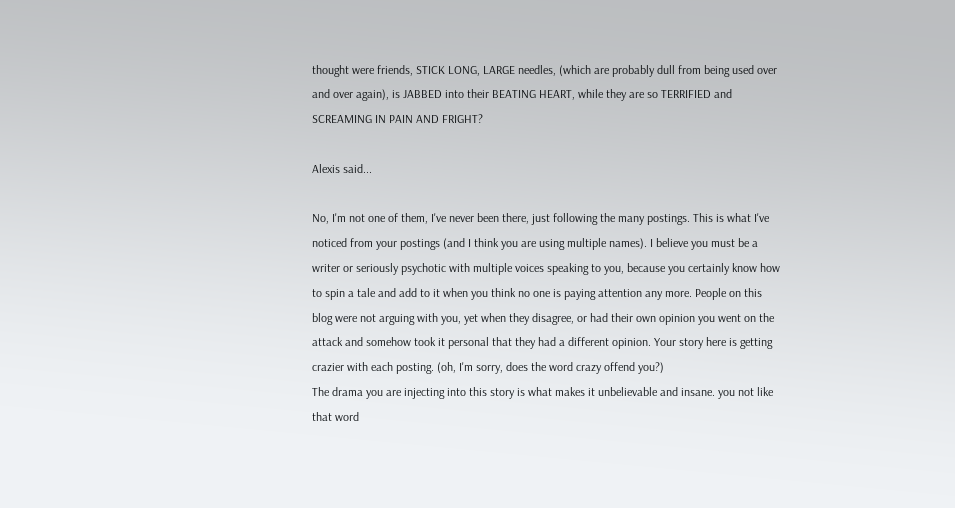thought were friends, STICK LONG, LARGE needles, (which are probably dull from being used over and over again), is JABBED into their BEATING HEART, while they are so TERRIFIED and SCREAMING IN PAIN AND FRIGHT?

Alexis said...

No, I'm not one of them, I've never been there, just following the many postings. This is what I've noticed from your postings (and I think you are using multiple names). I believe you must be a writer or seriously psychotic with multiple voices speaking to you, because you certainly know how to spin a tale and add to it when you think no one is paying attention any more. People on this blog were not arguing with you, yet when they disagree, or had their own opinion you went on the attack and somehow took it personal that they had a different opinion. Your story here is getting crazier with each posting. (oh, I'm sorry, does the word crazy offend you?)
The drama you are injecting into this story is what makes it unbelievable and insane. you not like that word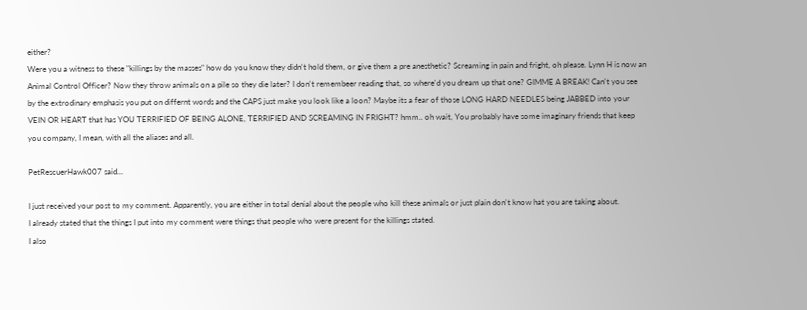either?
Were you a witness to these "killings by the masses" how do you know they didn't hold them, or give them a pre anesthetic? Screaming in pain and fright, oh please. Lynn H is now an Animal Control Officer? Now they throw animals on a pile so they die later? I don't remembeer reading that, so where'd you dream up that one? GIMME A BREAK! Can't you see by the extrodinary emphasis you put on differnt words and the CAPS just make you look like a loon? Maybe its a fear of those LONG HARD NEEDLES being JABBED into your VEIN OR HEART that has YOU TERRIFIED OF BEING ALONE, TERRIFIED AND SCREAMING IN FRIGHT? hmm.. oh wait, You probably have some imaginary friends that keep you company, I mean, with all the aliases and all.

PetRescuerHawk007 said...

I just received your post to my comment. Apparently, you are either in total denial about the people who kill these animals or just plain don't know hat you are taking about.
I already stated that the things I put into my comment were things that people who were present for the killings stated.
I also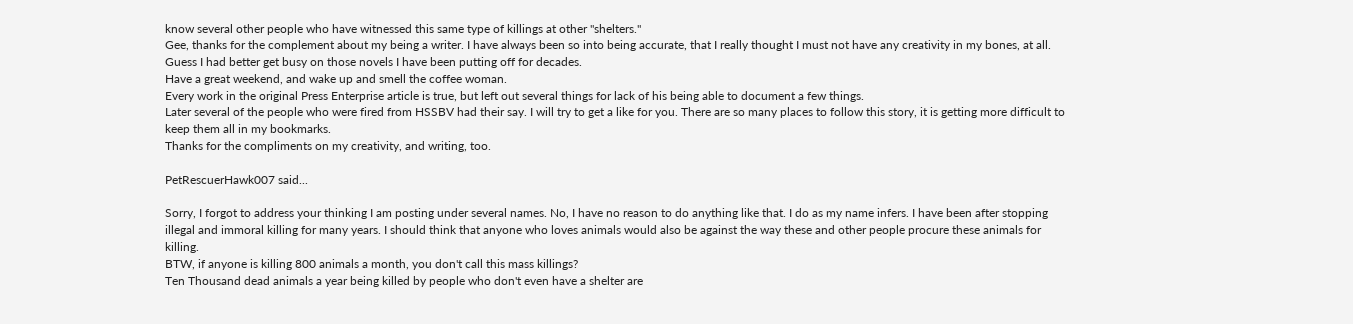know several other people who have witnessed this same type of killings at other "shelters."
Gee, thanks for the complement about my being a writer. I have always been so into being accurate, that I really thought I must not have any creativity in my bones, at all.
Guess I had better get busy on those novels I have been putting off for decades.
Have a great weekend, and wake up and smell the coffee woman.
Every work in the original Press Enterprise article is true, but left out several things for lack of his being able to document a few things.
Later several of the people who were fired from HSSBV had their say. I will try to get a like for you. There are so many places to follow this story, it is getting more difficult to keep them all in my bookmarks.
Thanks for the compliments on my creativity, and writing, too.

PetRescuerHawk007 said...

Sorry, I forgot to address your thinking I am posting under several names. No, I have no reason to do anything like that. I do as my name infers. I have been after stopping illegal and immoral killing for many years. I should think that anyone who loves animals would also be against the way these and other people procure these animals for killing.
BTW, if anyone is killing 800 animals a month, you don't call this mass killings?
Ten Thousand dead animals a year being killed by people who don't even have a shelter are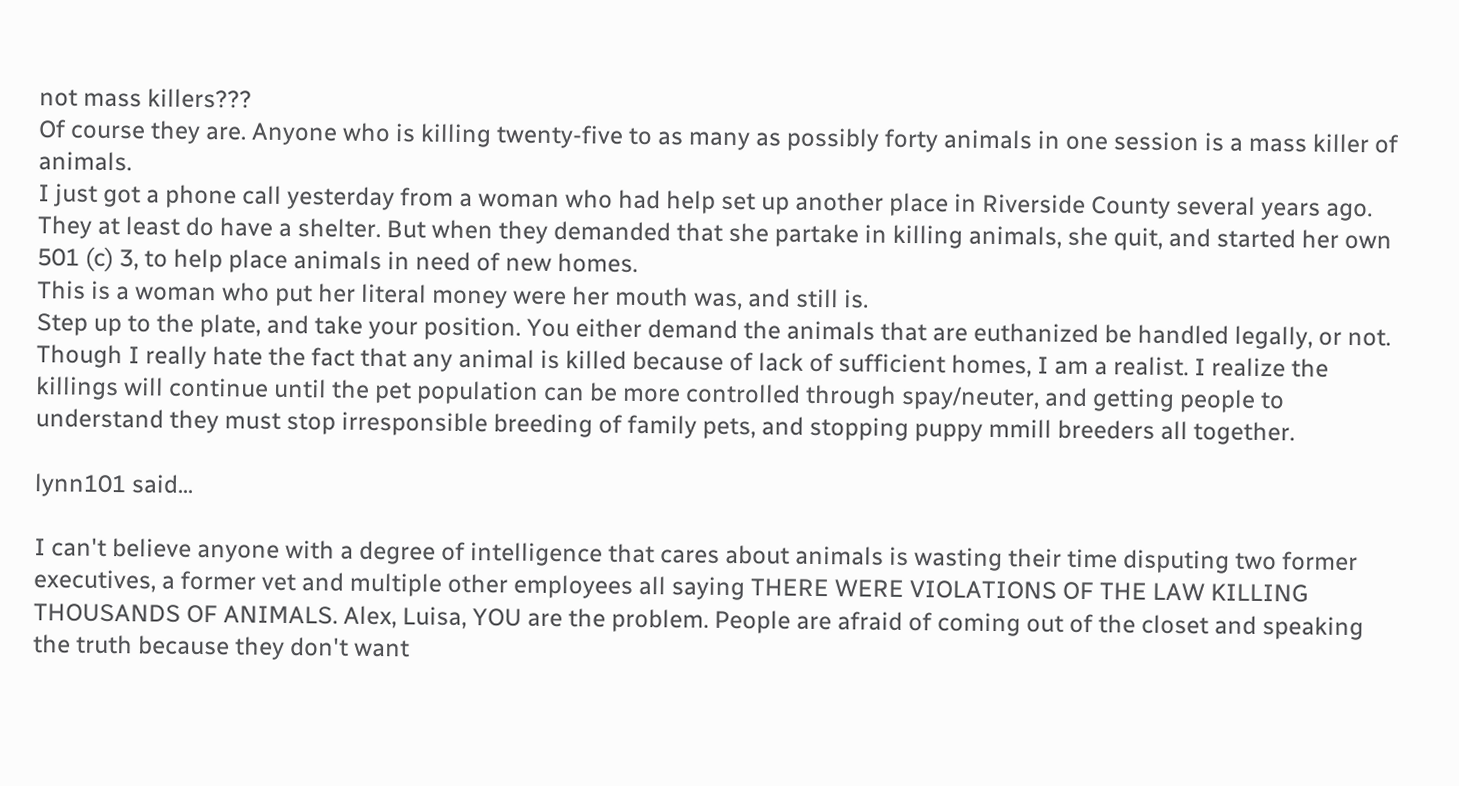not mass killers???
Of course they are. Anyone who is killing twenty-five to as many as possibly forty animals in one session is a mass killer of animals.
I just got a phone call yesterday from a woman who had help set up another place in Riverside County several years ago. They at least do have a shelter. But when they demanded that she partake in killing animals, she quit, and started her own 501 (c) 3, to help place animals in need of new homes.
This is a woman who put her literal money were her mouth was, and still is.
Step up to the plate, and take your position. You either demand the animals that are euthanized be handled legally, or not.
Though I really hate the fact that any animal is killed because of lack of sufficient homes, I am a realist. I realize the killings will continue until the pet population can be more controlled through spay/neuter, and getting people to understand they must stop irresponsible breeding of family pets, and stopping puppy mmill breeders all together.

lynn101 said...

I can't believe anyone with a degree of intelligence that cares about animals is wasting their time disputing two former executives, a former vet and multiple other employees all saying THERE WERE VIOLATIONS OF THE LAW KILLING THOUSANDS OF ANIMALS. Alex, Luisa, YOU are the problem. People are afraid of coming out of the closet and speaking the truth because they don't want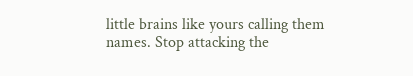little brains like yours calling them names. Stop attacking the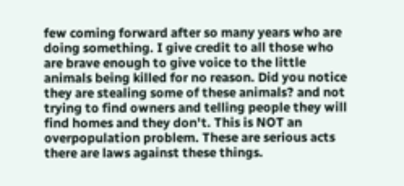few coming forward after so many years who are doing something. I give credit to all those who are brave enough to give voice to the little animals being killed for no reason. Did you notice they are stealing some of these animals? and not trying to find owners and telling people they will find homes and they don't. This is NOT an overpopulation problem. These are serious acts there are laws against these things.